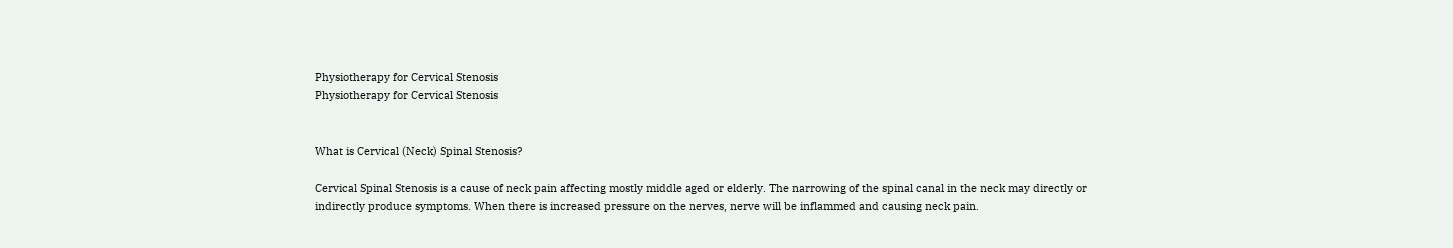Physiotherapy for Cervical Stenosis
Physiotherapy for Cervical Stenosis


What is Cervical (Neck) Spinal Stenosis?

Cervical Spinal Stenosis is a cause of neck pain affecting mostly middle aged or elderly. The narrowing of the spinal canal in the neck may directly or indirectly produce symptoms. When there is increased pressure on the nerves, nerve will be inflammed and causing neck pain.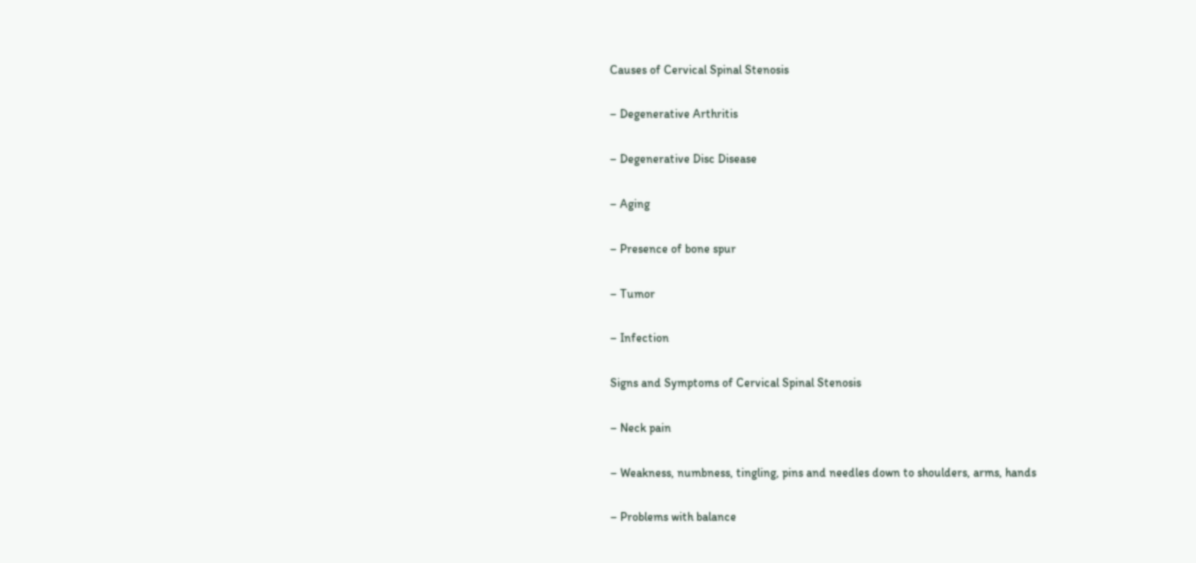Causes of Cervical Spinal Stenosis

– Degenerative Arthritis

– Degenerative Disc Disease

– Aging

– Presence of bone spur

– Tumor

– Infection

Signs and Symptoms of Cervical Spinal Stenosis

– Neck pain

– Weakness, numbness, tingling, pins and needles down to shoulders, arms, hands

– Problems with balance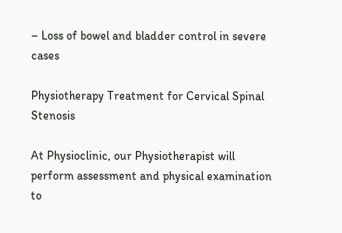– Loss of bowel and bladder control in severe cases

Physiotherapy Treatment for Cervical Spinal Stenosis

At Physioclinic, our Physiotherapist will perform assessment and physical examination to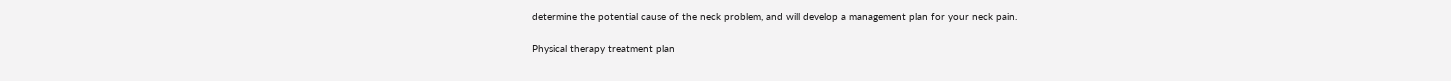determine the potential cause of the neck problem, and will develop a management plan for your neck pain.

Physical therapy treatment plan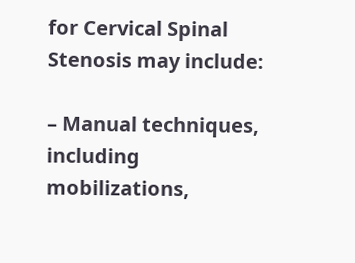for Cervical Spinal Stenosis may include:

– Manual techniques, including mobilizations,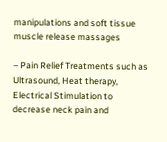manipulations and soft tissue muscle release massages

– Pain Relief Treatments such as Ultrasound, Heat therapy, Electrical Stimulation to decrease neck pain and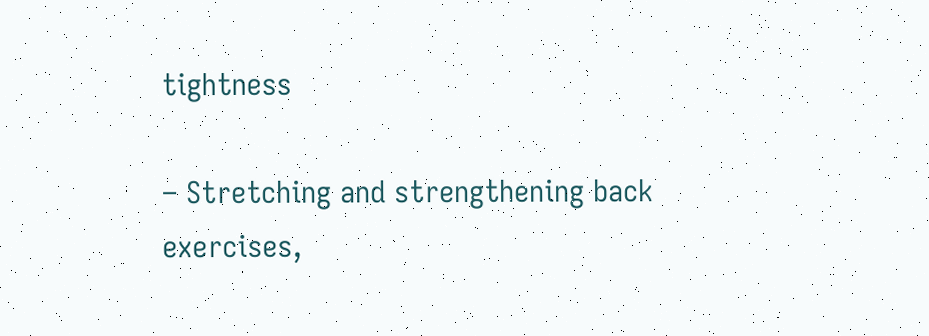tightness

– Stretching and strengthening back exercises,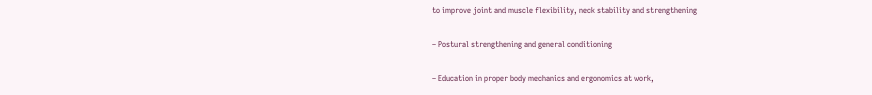to improve joint and muscle flexibility, neck stability and strengthening

– Postural strengthening and general conditioning

– Education in proper body mechanics and ergonomics at work,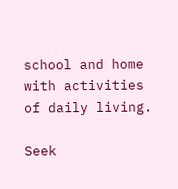school and home with activities of daily living.

Seek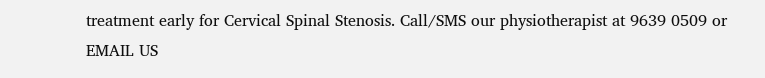treatment early for Cervical Spinal Stenosis. Call/SMS our physiotherapist at 9639 0509 or EMAIL US